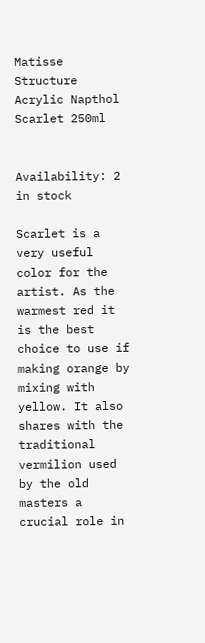Matisse Structure Acrylic Napthol Scarlet 250ml


Availability: 2 in stock

Scarlet is a very useful color for the artist. As the warmest red it is the best choice to use if making orange by mixing with yellow. It also shares with the traditional vermilion used by the old masters a crucial role in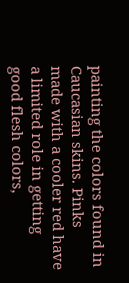painting the colors found in Caucasian skins. Pinks made with a cooler red have a limited role in getting good flesh colors,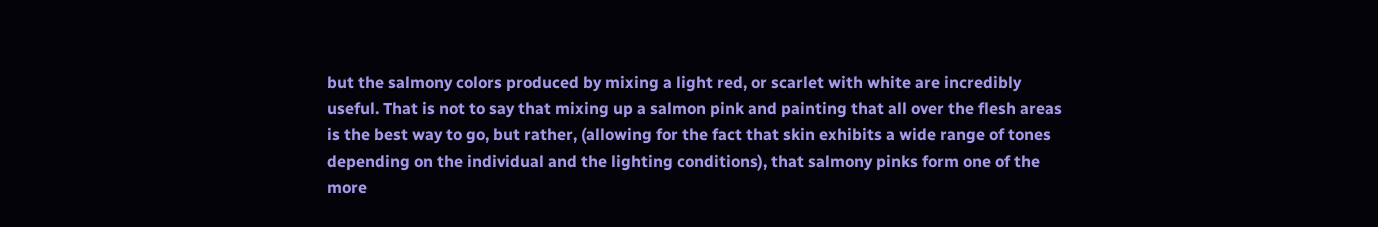but the salmony colors produced by mixing a light red, or scarlet with white are incredibly useful. That is not to say that mixing up a salmon pink and painting that all over the flesh areas is the best way to go, but rather, (allowing for the fact that skin exhibits a wide range of tones depending on the individual and the lighting conditions), that salmony pinks form one of the more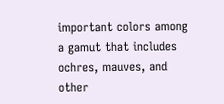important colors among a gamut that includes ochres, mauves, and other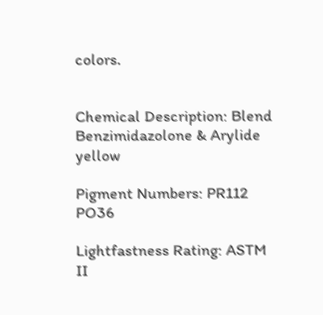colors.


Chemical Description: Blend Benzimidazolone & Arylide yellow

Pigment Numbers: PR112 PO36

Lightfastness Rating: ASTM II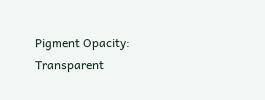Pigment Opacity: Transparent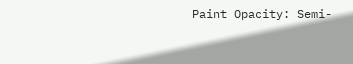Paint Opacity: Semi-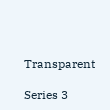Transparent

Series 3